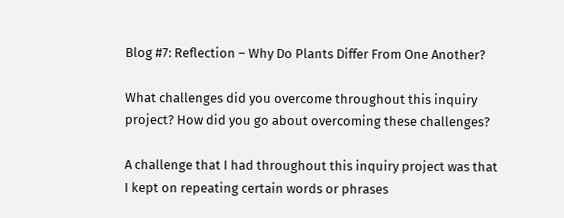Blog #7: Reflection – Why Do Plants Differ From One Another?

What challenges did you overcome throughout this inquiry project? How did you go about overcoming these challenges?

A challenge that I had throughout this inquiry project was that I kept on repeating certain words or phrases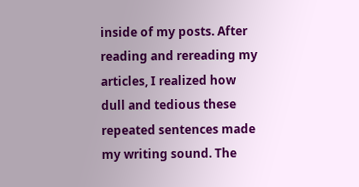inside of my posts. After reading and rereading my articles, I realized how dull and tedious these repeated sentences made my writing sound. The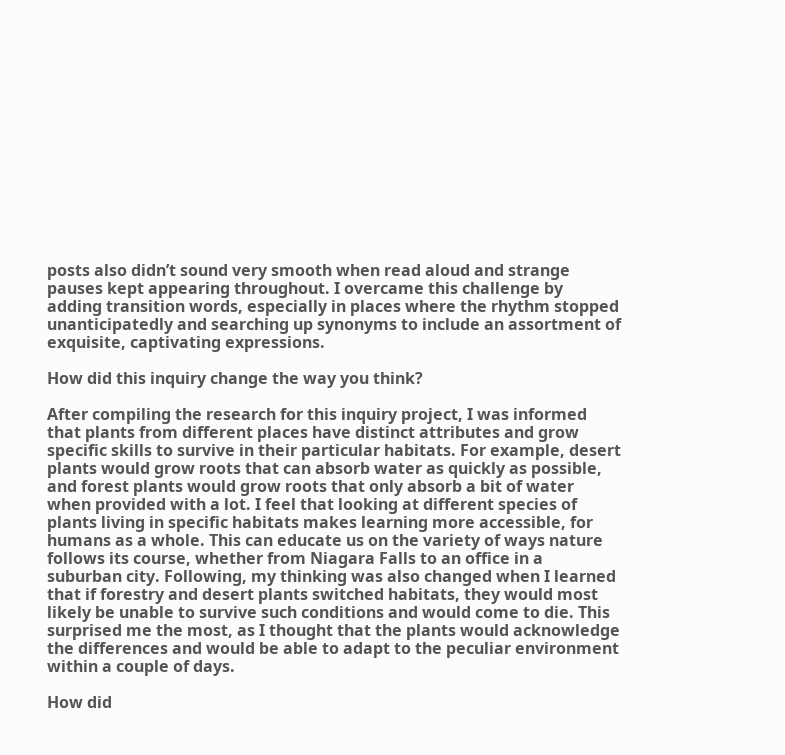posts also didn’t sound very smooth when read aloud and strange pauses kept appearing throughout. I overcame this challenge by adding transition words, especially in places where the rhythm stopped unanticipatedly and searching up synonyms to include an assortment of exquisite, captivating expressions.

How did this inquiry change the way you think?

After compiling the research for this inquiry project, I was informed that plants from different places have distinct attributes and grow specific skills to survive in their particular habitats. For example, desert plants would grow roots that can absorb water as quickly as possible, and forest plants would grow roots that only absorb a bit of water when provided with a lot. I feel that looking at different species of plants living in specific habitats makes learning more accessible, for humans as a whole. This can educate us on the variety of ways nature follows its course, whether from Niagara Falls to an office in a suburban city. Following, my thinking was also changed when I learned that if forestry and desert plants switched habitats, they would most likely be unable to survive such conditions and would come to die. This surprised me the most, as I thought that the plants would acknowledge the differences and would be able to adapt to the peculiar environment within a couple of days.

How did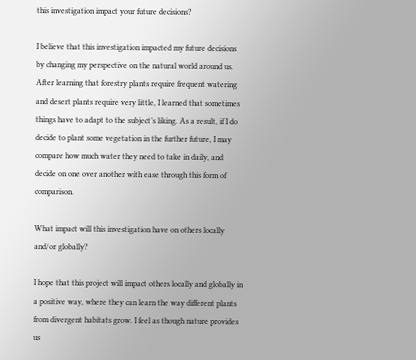this investigation impact your future decisions?

I believe that this investigation impacted my future decisions by changing my perspective on the natural world around us. After learning that forestry plants require frequent watering and desert plants require very little, I learned that sometimes things have to adapt to the subject’s liking. As a result, if I do decide to plant some vegetation in the further future, I may compare how much water they need to take in daily, and decide on one over another with ease through this form of comparison.

What impact will this investigation have on others locally and/or globally?

I hope that this project will impact others locally and globally in a positive way, where they can learn the way different plants from divergent habitats grow. I feel as though nature provides us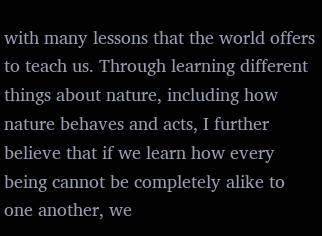with many lessons that the world offers to teach us. Through learning different things about nature, including how nature behaves and acts, I further believe that if we learn how every being cannot be completely alike to one another, we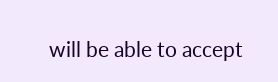will be able to accept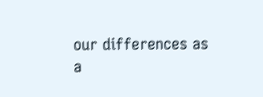our differences as a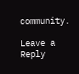community.

Leave a Reply